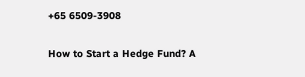+65 6509-3908

How to Start a Hedge Fund? A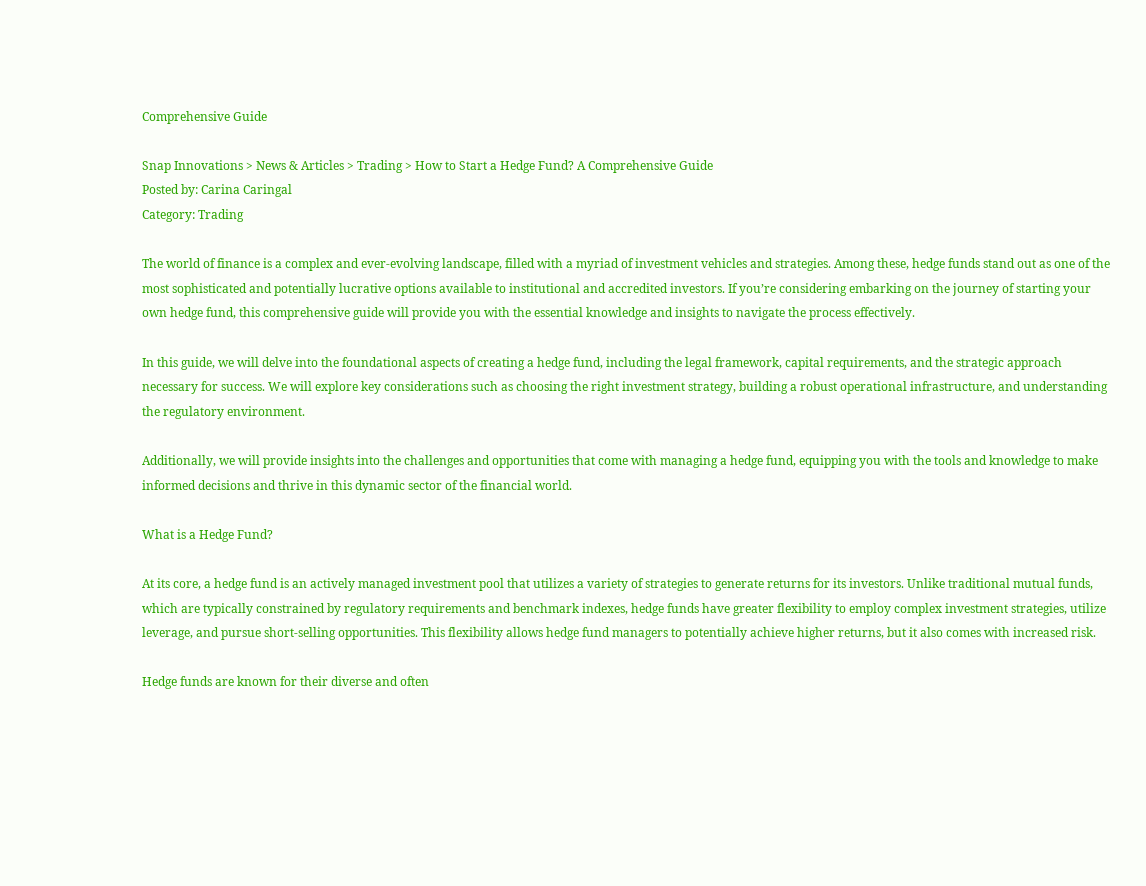Comprehensive Guide

Snap Innovations > News & Articles > Trading > How to Start a Hedge Fund? A Comprehensive Guide
Posted by: Carina Caringal
Category: Trading

The world of finance is a complex and ever-evolving landscape, filled with a myriad of investment vehicles and strategies. Among these, hedge funds stand out as one of the most sophisticated and potentially lucrative options available to institutional and accredited investors. If you’re considering embarking on the journey of starting your own hedge fund, this comprehensive guide will provide you with the essential knowledge and insights to navigate the process effectively.

In this guide, we will delve into the foundational aspects of creating a hedge fund, including the legal framework, capital requirements, and the strategic approach necessary for success. We will explore key considerations such as choosing the right investment strategy, building a robust operational infrastructure, and understanding the regulatory environment.

Additionally, we will provide insights into the challenges and opportunities that come with managing a hedge fund, equipping you with the tools and knowledge to make informed decisions and thrive in this dynamic sector of the financial world.

What is a Hedge Fund?

At its core, a hedge fund is an actively managed investment pool that utilizes a variety of strategies to generate returns for its investors. Unlike traditional mutual funds, which are typically constrained by regulatory requirements and benchmark indexes, hedge funds have greater flexibility to employ complex investment strategies, utilize leverage, and pursue short-selling opportunities. This flexibility allows hedge fund managers to potentially achieve higher returns, but it also comes with increased risk.

Hedge funds are known for their diverse and often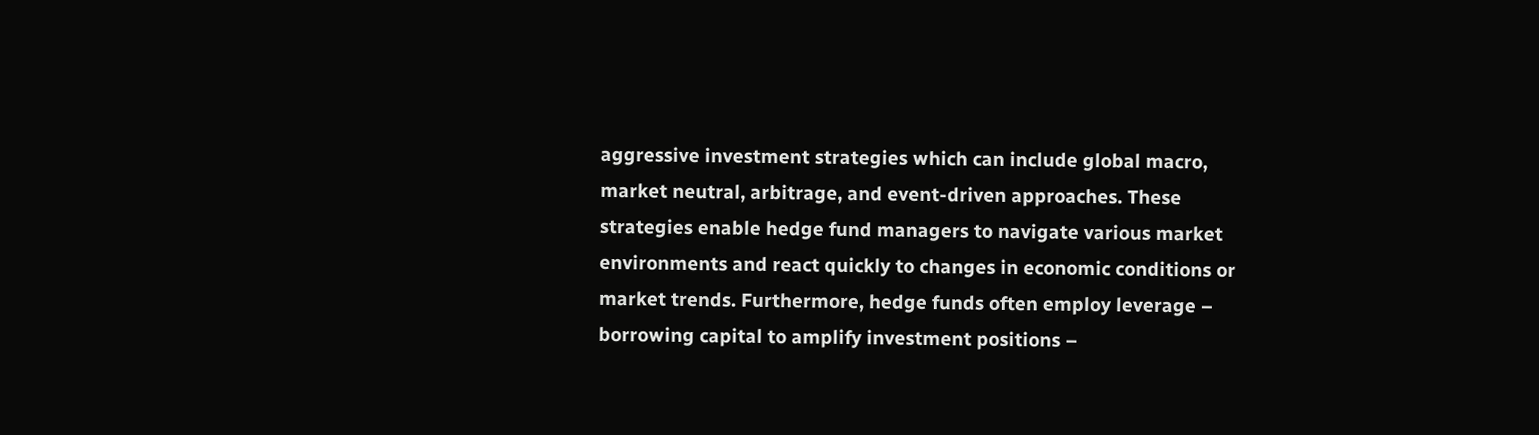aggressive investment strategies which can include global macro, market neutral, arbitrage, and event-driven approaches. These strategies enable hedge fund managers to navigate various market environments and react quickly to changes in economic conditions or market trends. Furthermore, hedge funds often employ leverage – borrowing capital to amplify investment positions –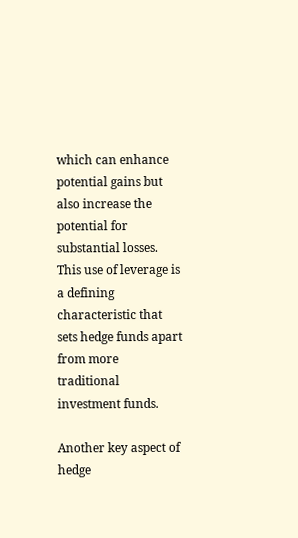which can enhance potential gains but also increase the potential for substantial losses. This use of leverage is a defining characteristic that sets hedge funds apart from more traditional investment funds.

Another key aspect of hedge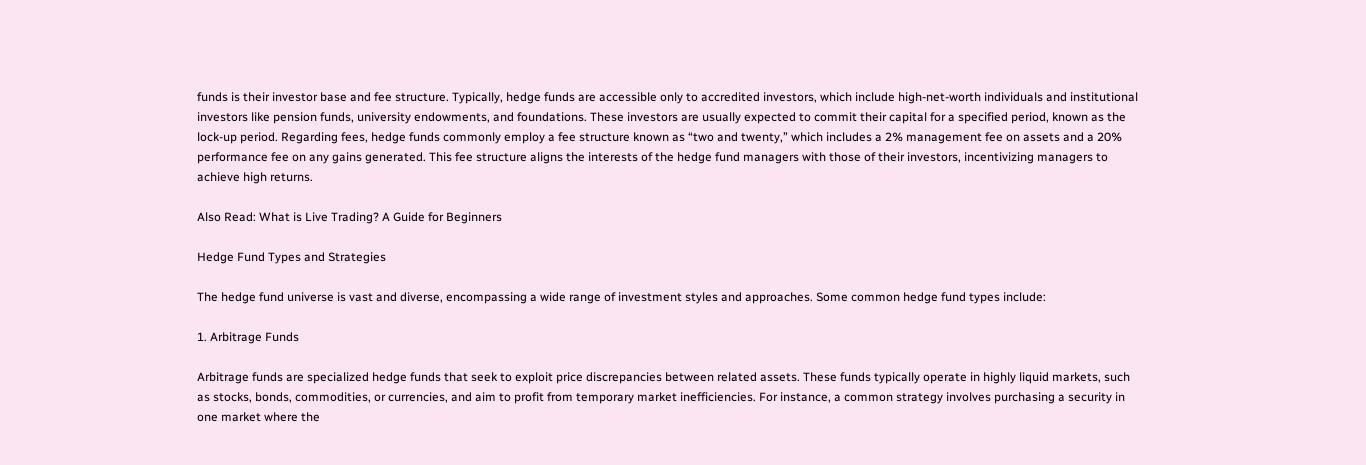funds is their investor base and fee structure. Typically, hedge funds are accessible only to accredited investors, which include high-net-worth individuals and institutional investors like pension funds, university endowments, and foundations. These investors are usually expected to commit their capital for a specified period, known as the lock-up period. Regarding fees, hedge funds commonly employ a fee structure known as “two and twenty,” which includes a 2% management fee on assets and a 20% performance fee on any gains generated. This fee structure aligns the interests of the hedge fund managers with those of their investors, incentivizing managers to achieve high returns.

Also Read: What is Live Trading? A Guide for Beginners

Hedge Fund Types and Strategies

The hedge fund universe is vast and diverse, encompassing a wide range of investment styles and approaches. Some common hedge fund types include:

1. Arbitrage Funds

Arbitrage funds are specialized hedge funds that seek to exploit price discrepancies between related assets. These funds typically operate in highly liquid markets, such as stocks, bonds, commodities, or currencies, and aim to profit from temporary market inefficiencies. For instance, a common strategy involves purchasing a security in one market where the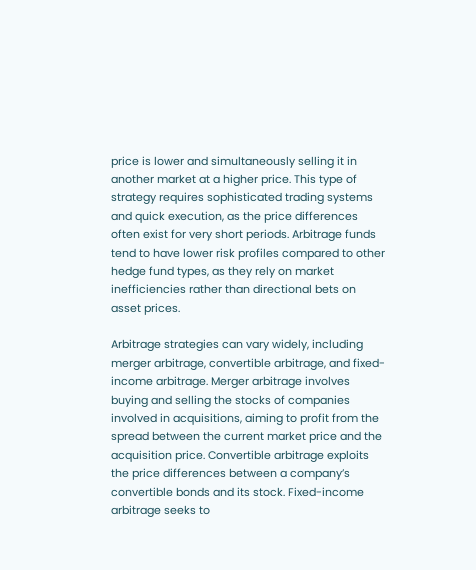price is lower and simultaneously selling it in another market at a higher price. This type of strategy requires sophisticated trading systems and quick execution, as the price differences often exist for very short periods. Arbitrage funds tend to have lower risk profiles compared to other hedge fund types, as they rely on market inefficiencies rather than directional bets on asset prices.

Arbitrage strategies can vary widely, including merger arbitrage, convertible arbitrage, and fixed-income arbitrage. Merger arbitrage involves buying and selling the stocks of companies involved in acquisitions, aiming to profit from the spread between the current market price and the acquisition price. Convertible arbitrage exploits the price differences between a company’s convertible bonds and its stock. Fixed-income arbitrage seeks to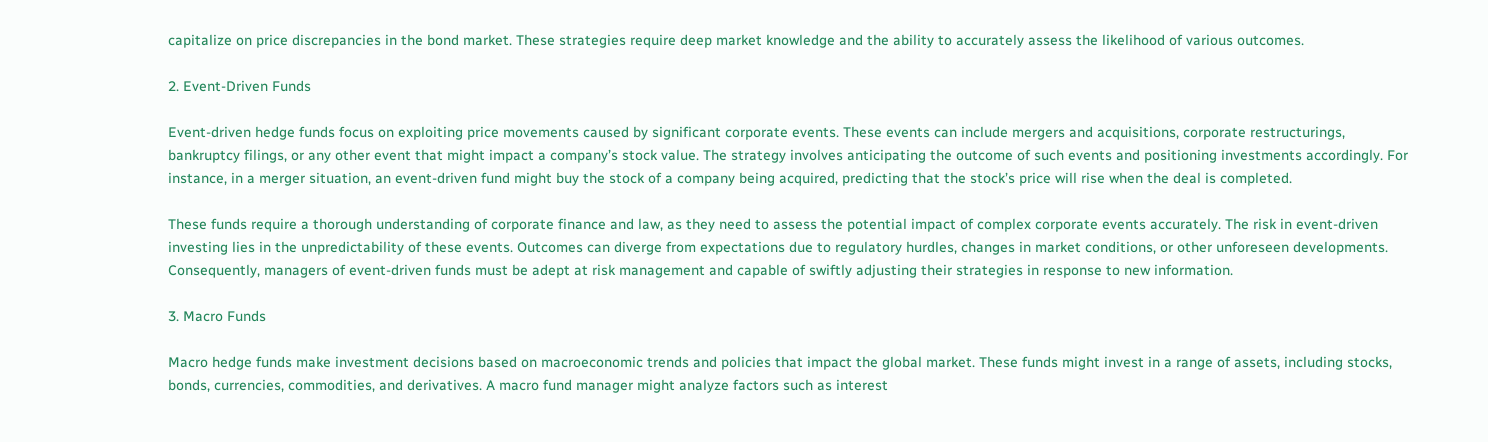capitalize on price discrepancies in the bond market. These strategies require deep market knowledge and the ability to accurately assess the likelihood of various outcomes.

2. Event-Driven Funds

Event-driven hedge funds focus on exploiting price movements caused by significant corporate events. These events can include mergers and acquisitions, corporate restructurings, bankruptcy filings, or any other event that might impact a company’s stock value. The strategy involves anticipating the outcome of such events and positioning investments accordingly. For instance, in a merger situation, an event-driven fund might buy the stock of a company being acquired, predicting that the stock’s price will rise when the deal is completed.

These funds require a thorough understanding of corporate finance and law, as they need to assess the potential impact of complex corporate events accurately. The risk in event-driven investing lies in the unpredictability of these events. Outcomes can diverge from expectations due to regulatory hurdles, changes in market conditions, or other unforeseen developments. Consequently, managers of event-driven funds must be adept at risk management and capable of swiftly adjusting their strategies in response to new information.

3. Macro Funds

Macro hedge funds make investment decisions based on macroeconomic trends and policies that impact the global market. These funds might invest in a range of assets, including stocks, bonds, currencies, commodities, and derivatives. A macro fund manager might analyze factors such as interest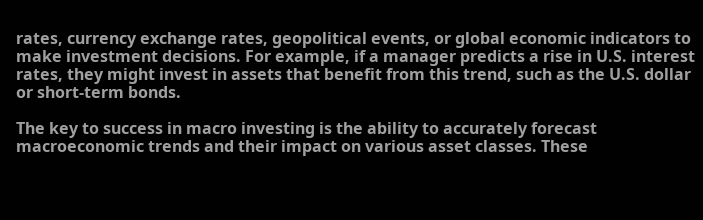rates, currency exchange rates, geopolitical events, or global economic indicators to make investment decisions. For example, if a manager predicts a rise in U.S. interest rates, they might invest in assets that benefit from this trend, such as the U.S. dollar or short-term bonds.

The key to success in macro investing is the ability to accurately forecast macroeconomic trends and their impact on various asset classes. These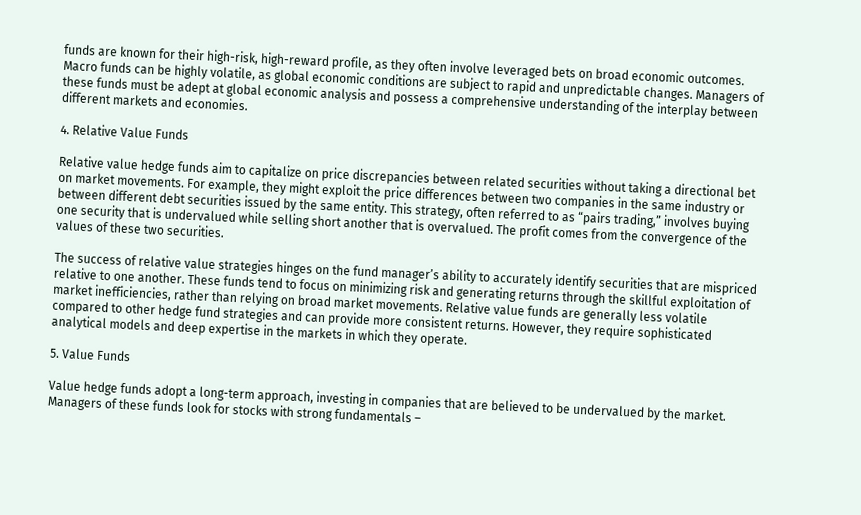funds are known for their high-risk, high-reward profile, as they often involve leveraged bets on broad economic outcomes. Macro funds can be highly volatile, as global economic conditions are subject to rapid and unpredictable changes. Managers of these funds must be adept at global economic analysis and possess a comprehensive understanding of the interplay between different markets and economies.

4. Relative Value Funds

Relative value hedge funds aim to capitalize on price discrepancies between related securities without taking a directional bet on market movements. For example, they might exploit the price differences between two companies in the same industry or between different debt securities issued by the same entity. This strategy, often referred to as “pairs trading,” involves buying one security that is undervalued while selling short another that is overvalued. The profit comes from the convergence of the values of these two securities.

The success of relative value strategies hinges on the fund manager’s ability to accurately identify securities that are mispriced relative to one another. These funds tend to focus on minimizing risk and generating returns through the skillful exploitation of market inefficiencies, rather than relying on broad market movements. Relative value funds are generally less volatile compared to other hedge fund strategies and can provide more consistent returns. However, they require sophisticated analytical models and deep expertise in the markets in which they operate.

5. Value Funds

Value hedge funds adopt a long-term approach, investing in companies that are believed to be undervalued by the market. Managers of these funds look for stocks with strong fundamentals –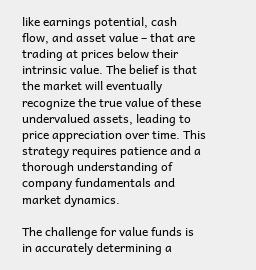like earnings potential, cash flow, and asset value – that are trading at prices below their intrinsic value. The belief is that the market will eventually recognize the true value of these undervalued assets, leading to price appreciation over time. This strategy requires patience and a thorough understanding of company fundamentals and market dynamics.

The challenge for value funds is in accurately determining a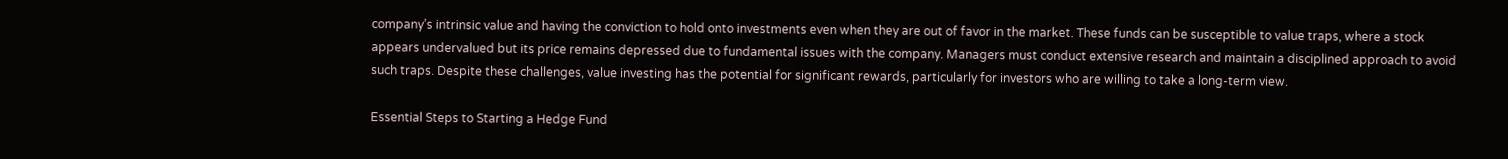company’s intrinsic value and having the conviction to hold onto investments even when they are out of favor in the market. These funds can be susceptible to value traps, where a stock appears undervalued but its price remains depressed due to fundamental issues with the company. Managers must conduct extensive research and maintain a disciplined approach to avoid such traps. Despite these challenges, value investing has the potential for significant rewards, particularly for investors who are willing to take a long-term view.

Essential Steps to Starting a Hedge Fund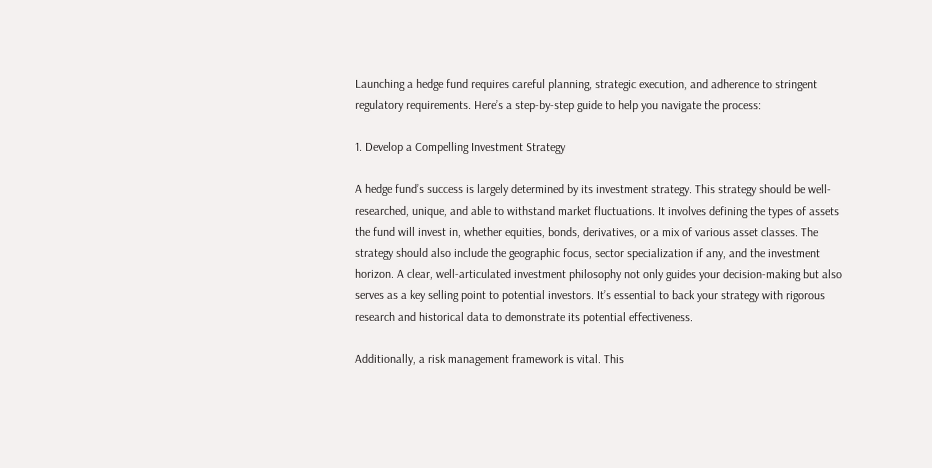Launching a hedge fund requires careful planning, strategic execution, and adherence to stringent regulatory requirements. Here’s a step-by-step guide to help you navigate the process:

1. Develop a Compelling Investment Strategy

A hedge fund’s success is largely determined by its investment strategy. This strategy should be well-researched, unique, and able to withstand market fluctuations. It involves defining the types of assets the fund will invest in, whether equities, bonds, derivatives, or a mix of various asset classes. The strategy should also include the geographic focus, sector specialization if any, and the investment horizon. A clear, well-articulated investment philosophy not only guides your decision-making but also serves as a key selling point to potential investors. It’s essential to back your strategy with rigorous research and historical data to demonstrate its potential effectiveness.

Additionally, a risk management framework is vital. This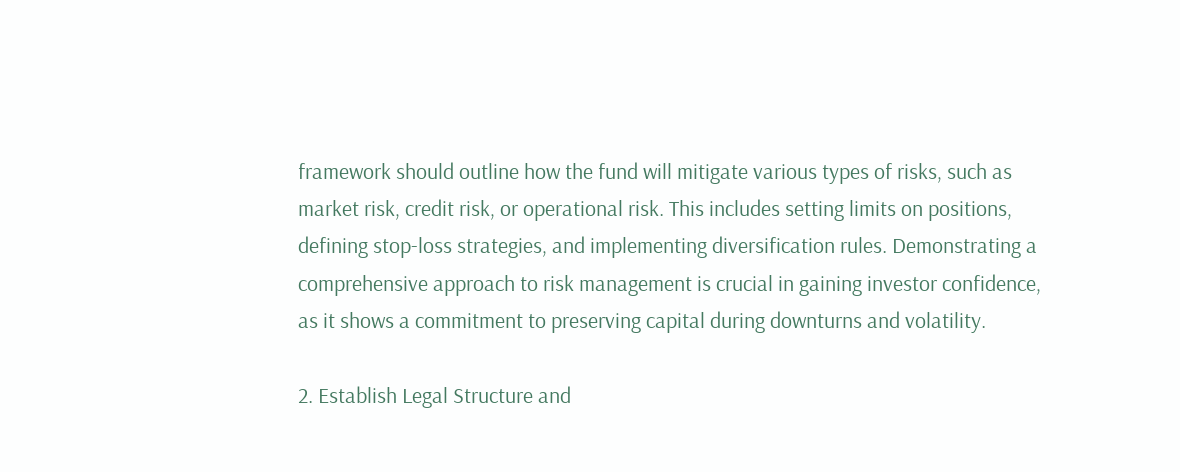framework should outline how the fund will mitigate various types of risks, such as market risk, credit risk, or operational risk. This includes setting limits on positions, defining stop-loss strategies, and implementing diversification rules. Demonstrating a comprehensive approach to risk management is crucial in gaining investor confidence, as it shows a commitment to preserving capital during downturns and volatility.

2. Establish Legal Structure and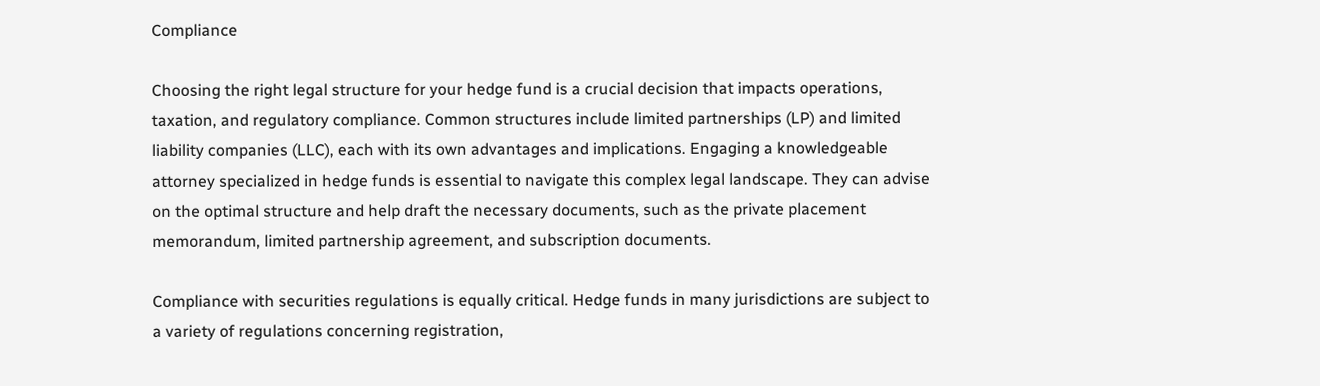Compliance

Choosing the right legal structure for your hedge fund is a crucial decision that impacts operations, taxation, and regulatory compliance. Common structures include limited partnerships (LP) and limited liability companies (LLC), each with its own advantages and implications. Engaging a knowledgeable attorney specialized in hedge funds is essential to navigate this complex legal landscape. They can advise on the optimal structure and help draft the necessary documents, such as the private placement memorandum, limited partnership agreement, and subscription documents.

Compliance with securities regulations is equally critical. Hedge funds in many jurisdictions are subject to a variety of regulations concerning registration,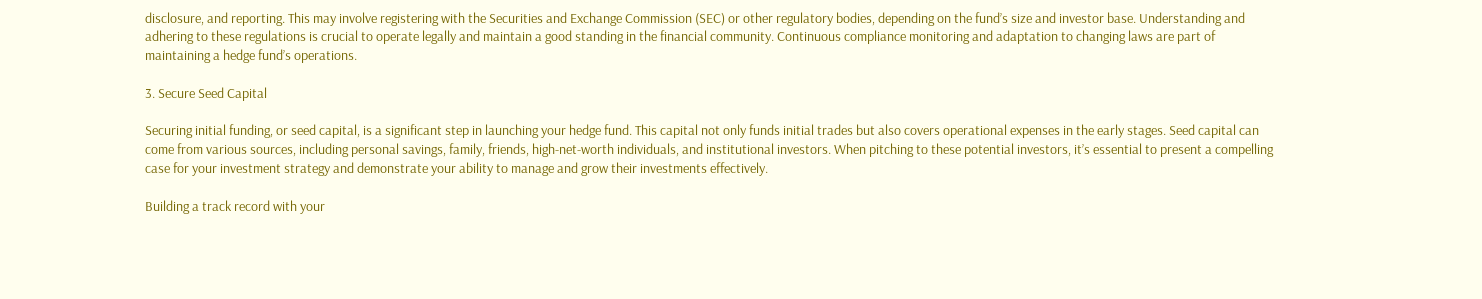disclosure, and reporting. This may involve registering with the Securities and Exchange Commission (SEC) or other regulatory bodies, depending on the fund’s size and investor base. Understanding and adhering to these regulations is crucial to operate legally and maintain a good standing in the financial community. Continuous compliance monitoring and adaptation to changing laws are part of maintaining a hedge fund’s operations.

3. Secure Seed Capital

Securing initial funding, or seed capital, is a significant step in launching your hedge fund. This capital not only funds initial trades but also covers operational expenses in the early stages. Seed capital can come from various sources, including personal savings, family, friends, high-net-worth individuals, and institutional investors. When pitching to these potential investors, it’s essential to present a compelling case for your investment strategy and demonstrate your ability to manage and grow their investments effectively.

Building a track record with your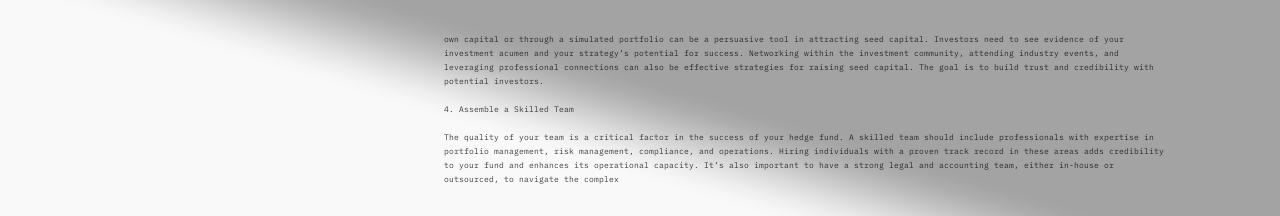own capital or through a simulated portfolio can be a persuasive tool in attracting seed capital. Investors need to see evidence of your investment acumen and your strategy’s potential for success. Networking within the investment community, attending industry events, and leveraging professional connections can also be effective strategies for raising seed capital. The goal is to build trust and credibility with potential investors.

4. Assemble a Skilled Team

The quality of your team is a critical factor in the success of your hedge fund. A skilled team should include professionals with expertise in portfolio management, risk management, compliance, and operations. Hiring individuals with a proven track record in these areas adds credibility to your fund and enhances its operational capacity. It’s also important to have a strong legal and accounting team, either in-house or outsourced, to navigate the complex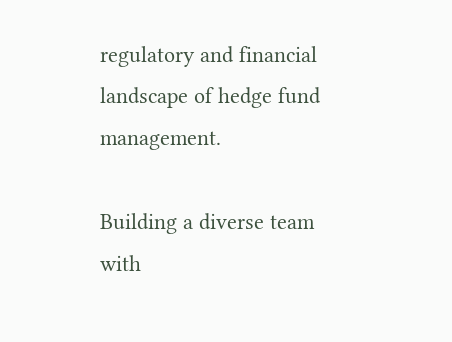regulatory and financial landscape of hedge fund management.

Building a diverse team with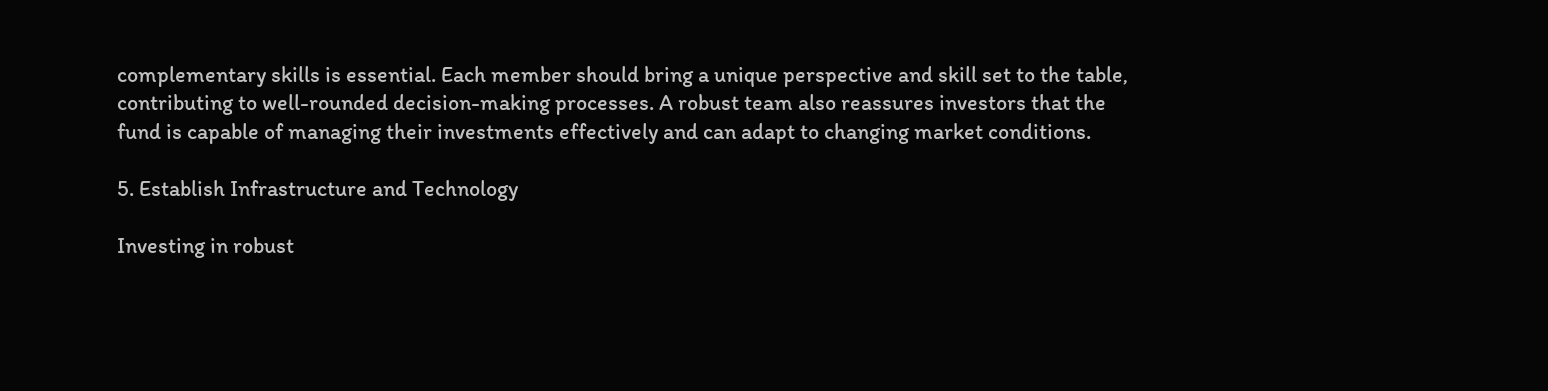complementary skills is essential. Each member should bring a unique perspective and skill set to the table, contributing to well-rounded decision-making processes. A robust team also reassures investors that the fund is capable of managing their investments effectively and can adapt to changing market conditions.

5. Establish Infrastructure and Technology

Investing in robust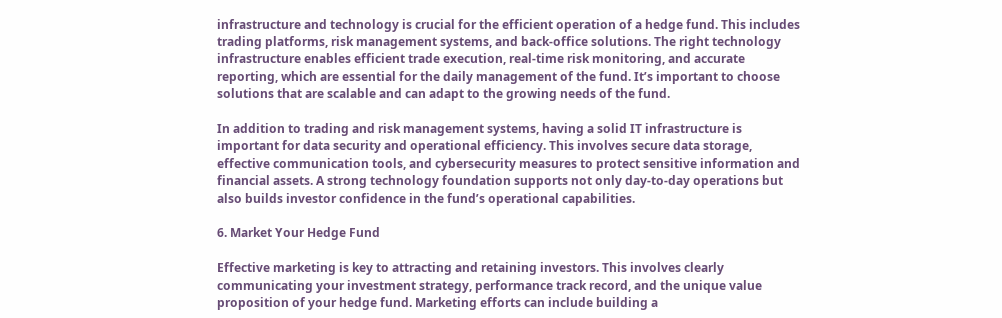infrastructure and technology is crucial for the efficient operation of a hedge fund. This includes trading platforms, risk management systems, and back-office solutions. The right technology infrastructure enables efficient trade execution, real-time risk monitoring, and accurate reporting, which are essential for the daily management of the fund. It’s important to choose solutions that are scalable and can adapt to the growing needs of the fund.

In addition to trading and risk management systems, having a solid IT infrastructure is important for data security and operational efficiency. This involves secure data storage, effective communication tools, and cybersecurity measures to protect sensitive information and financial assets. A strong technology foundation supports not only day-to-day operations but also builds investor confidence in the fund’s operational capabilities.

6. Market Your Hedge Fund

Effective marketing is key to attracting and retaining investors. This involves clearly communicating your investment strategy, performance track record, and the unique value proposition of your hedge fund. Marketing efforts can include building a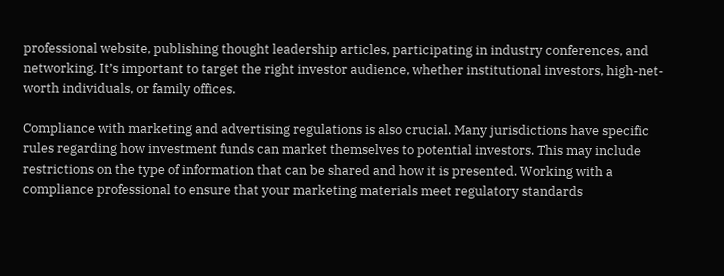professional website, publishing thought leadership articles, participating in industry conferences, and networking. It’s important to target the right investor audience, whether institutional investors, high-net-worth individuals, or family offices.

Compliance with marketing and advertising regulations is also crucial. Many jurisdictions have specific rules regarding how investment funds can market themselves to potential investors. This may include restrictions on the type of information that can be shared and how it is presented. Working with a compliance professional to ensure that your marketing materials meet regulatory standards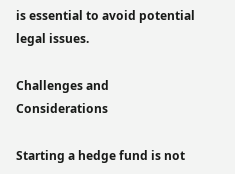is essential to avoid potential legal issues.

Challenges and Considerations

Starting a hedge fund is not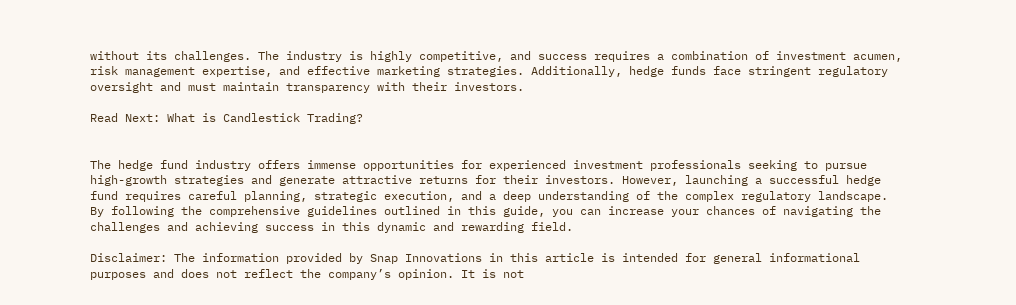without its challenges. The industry is highly competitive, and success requires a combination of investment acumen, risk management expertise, and effective marketing strategies. Additionally, hedge funds face stringent regulatory oversight and must maintain transparency with their investors.

Read Next: What is Candlestick Trading?


The hedge fund industry offers immense opportunities for experienced investment professionals seeking to pursue high-growth strategies and generate attractive returns for their investors. However, launching a successful hedge fund requires careful planning, strategic execution, and a deep understanding of the complex regulatory landscape. By following the comprehensive guidelines outlined in this guide, you can increase your chances of navigating the challenges and achieving success in this dynamic and rewarding field.

Disclaimer: The information provided by Snap Innovations in this article is intended for general informational purposes and does not reflect the company’s opinion. It is not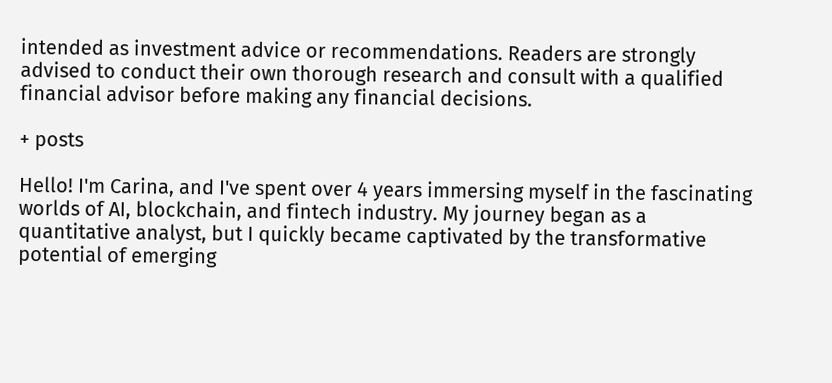intended as investment advice or recommendations. Readers are strongly advised to conduct their own thorough research and consult with a qualified financial advisor before making any financial decisions.

+ posts

Hello! I'm Carina, and I've spent over 4 years immersing myself in the fascinating worlds of AI, blockchain, and fintech industry. My journey began as a quantitative analyst, but I quickly became captivated by the transformative potential of emerging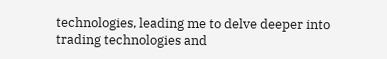technologies, leading me to delve deeper into trading technologies and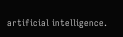artificial intelligence.